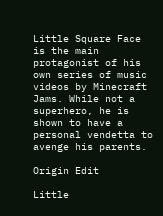Little Square Face is the main protagonist of his own series of music videos by Minecraft Jams. While not a superhero, he is shown to have a personal vendetta to avenge his parents.

Origin Edit

Little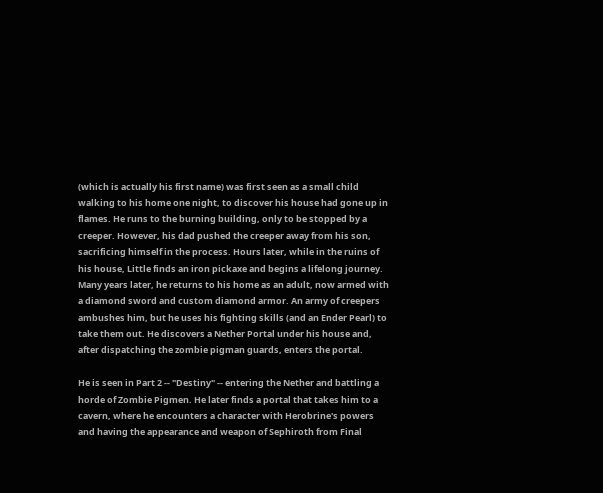(which is actually his first name) was first seen as a small child walking to his home one night, to discover his house had gone up in flames. He runs to the burning building, only to be stopped by a creeper. However, his dad pushed the creeper away from his son, sacrificing himself in the process. Hours later, while in the ruins of his house, Little finds an iron pickaxe and begins a lifelong journey. Many years later, he returns to his home as an adult, now armed with a diamond sword and custom diamond armor. An army of creepers ambushes him, but he uses his fighting skills (and an Ender Pearl) to take them out. He discovers a Nether Portal under his house and, after dispatching the zombie pigman guards, enters the portal.

He is seen in Part 2 -- "Destiny" -- entering the Nether and battling a horde of Zombie Pigmen. He later finds a portal that takes him to a cavern, where he encounters a character with Herobrine's powers and having the appearance and weapon of Sephiroth from Final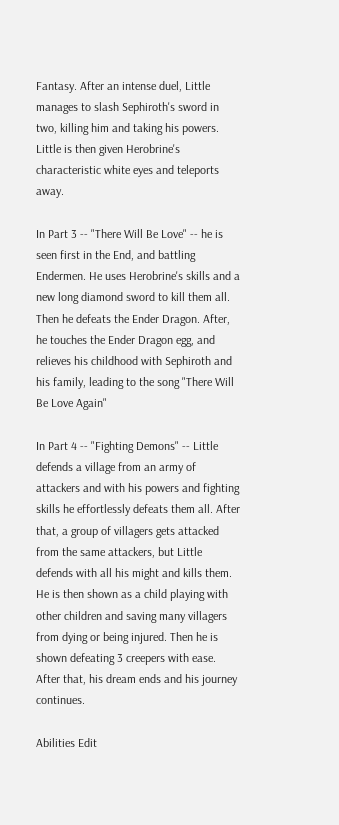Fantasy. After an intense duel, Little manages to slash Sephiroth's sword in two, killing him and taking his powers. Little is then given Herobrine's characteristic white eyes and teleports away.

In Part 3 -- "There Will Be Love" -- he is seen first in the End, and battling Endermen. He uses Herobrine's skills and a new long diamond sword to kill them all. Then he defeats the Ender Dragon. After, he touches the Ender Dragon egg, and relieves his childhood with Sephiroth and his family, leading to the song "There Will Be Love Again"

In Part 4 -- "Fighting Demons" -- Little defends a village from an army of attackers and with his powers and fighting skills he effortlessly defeats them all. After that, a group of villagers gets attacked from the same attackers, but Little defends with all his might and kills them. He is then shown as a child playing with other children and saving many villagers from dying or being injured. Then he is shown defeating 3 creepers with ease. After that, his dream ends and his journey continues.

Abilities Edit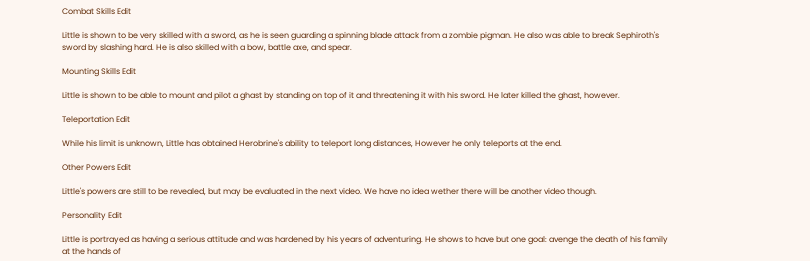Combat Skills Edit

Little is shown to be very skilled with a sword, as he is seen guarding a spinning blade attack from a zombie pigman. He also was able to break Sephiroth's sword by slashing hard. He is also skilled with a bow, battle axe, and spear.

Mounting Skills Edit

Little is shown to be able to mount and pilot a ghast by standing on top of it and threatening it with his sword. He later killed the ghast, however.

Teleportation Edit

While his limit is unknown, Little has obtained Herobrine's ability to teleport long distances, However he only teleports at the end.

Other Powers Edit

Little's powers are still to be revealed, but may be evaluated in the next video. We have no idea wether there will be another video though.

Personality Edit

Little is portrayed as having a serious attitude and was hardened by his years of adventuring. He shows to have but one goal: avenge the death of his family at the hands of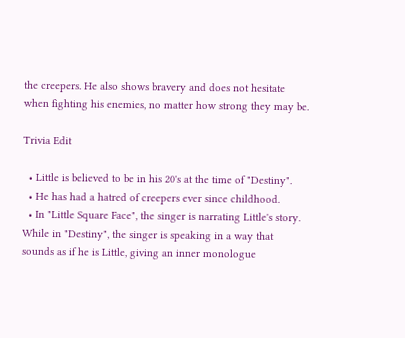the creepers. He also shows bravery and does not hesitate when fighting his enemies, no matter how strong they may be.

Trivia Edit

  • Little is believed to be in his 20's at the time of "Destiny".
  • He has had a hatred of creepers ever since childhood.
  • In "Little Square Face", the singer is narrating Little's story. While in "Destiny", the singer is speaking in a way that sounds as if he is Little, giving an inner monologue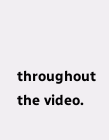throughout the video.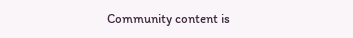Community content is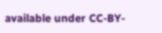available under CC-BY-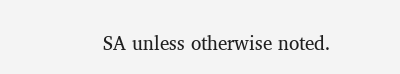SA unless otherwise noted.